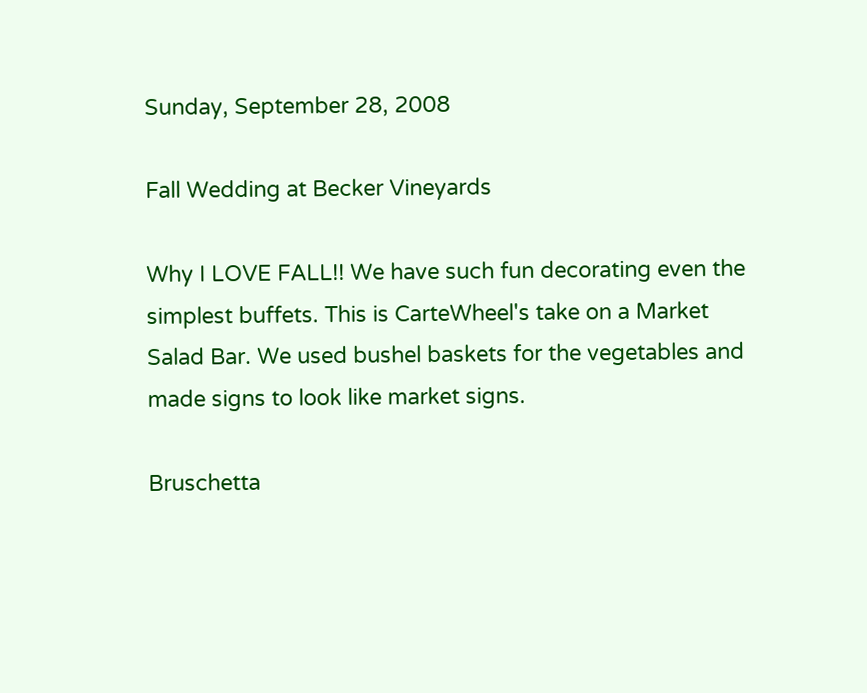Sunday, September 28, 2008

Fall Wedding at Becker Vineyards

Why I LOVE FALL!! We have such fun decorating even the simplest buffets. This is CarteWheel's take on a Market Salad Bar. We used bushel baskets for the vegetables and made signs to look like market signs.

Bruschetta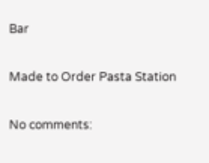Bar

Made to Order Pasta Station

No comments: